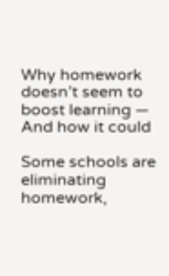Why homework doesn’t seem to boost learning — And how it could

Some schools are eliminating homework,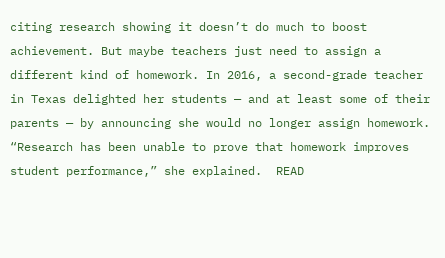citing research showing it doesn’t do much to boost achievement. But maybe teachers just need to assign a different kind of homework. In 2016, a second-grade teacher in Texas delighted her students — and at least some of their parents — by announcing she would no longer assign homework. “Research has been unable to prove that homework improves student performance,” she explained.  READ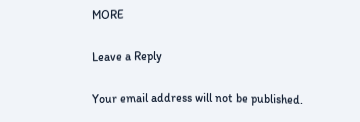MORE

Leave a Reply

Your email address will not be published.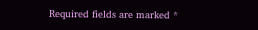Required fields are marked *